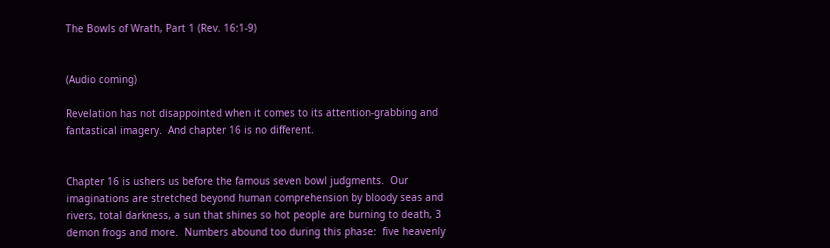The Bowls of Wrath, Part 1 (Rev. 16:1-9)


(Audio coming)

Revelation has not disappointed when it comes to its attention-grabbing and fantastical imagery.  And chapter 16 is no different.


Chapter 16 is ushers us before the famous seven bowl judgments.  Our imaginations are stretched beyond human comprehension by bloody seas and rivers, total darkness, a sun that shines so hot people are burning to death, 3 demon frogs and more.  Numbers abound too during this phase:  five heavenly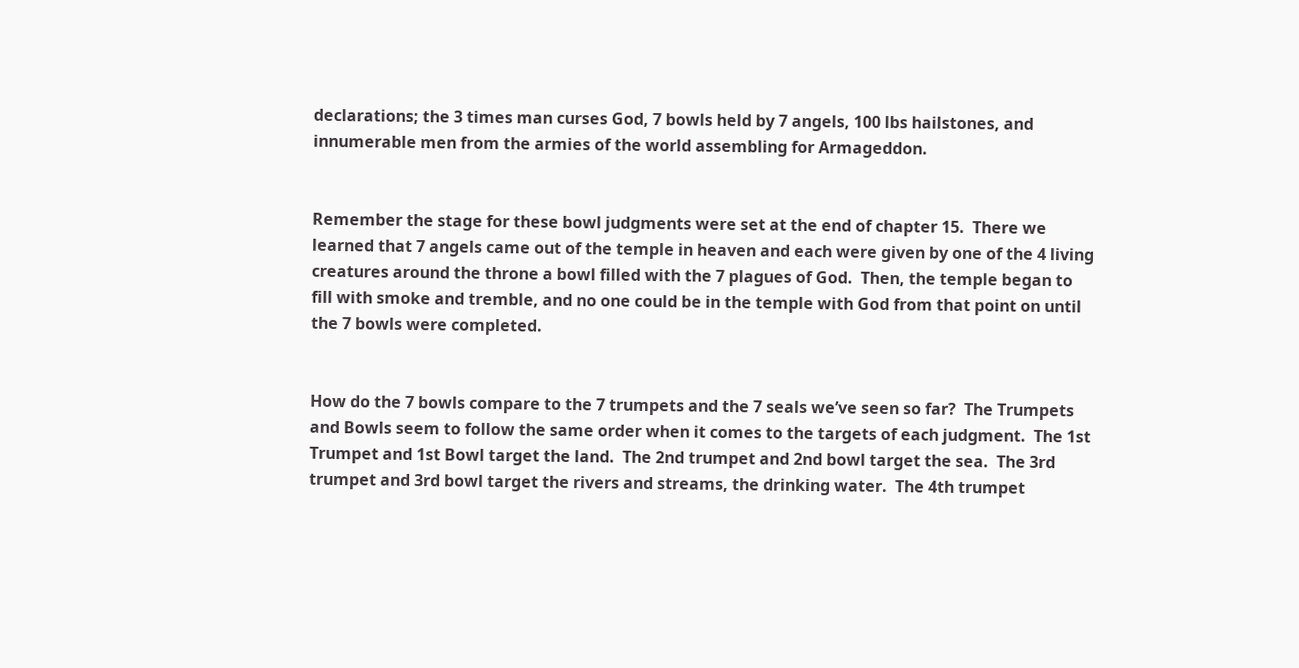declarations; the 3 times man curses God, 7 bowls held by 7 angels, 100 lbs hailstones, and innumerable men from the armies of the world assembling for Armageddon.


Remember the stage for these bowl judgments were set at the end of chapter 15.  There we learned that 7 angels came out of the temple in heaven and each were given by one of the 4 living creatures around the throne a bowl filled with the 7 plagues of God.  Then, the temple began to fill with smoke and tremble, and no one could be in the temple with God from that point on until the 7 bowls were completed.


How do the 7 bowls compare to the 7 trumpets and the 7 seals we’ve seen so far?  The Trumpets and Bowls seem to follow the same order when it comes to the targets of each judgment.  The 1st Trumpet and 1st Bowl target the land.  The 2nd trumpet and 2nd bowl target the sea.  The 3rd trumpet and 3rd bowl target the rivers and streams, the drinking water.  The 4th trumpet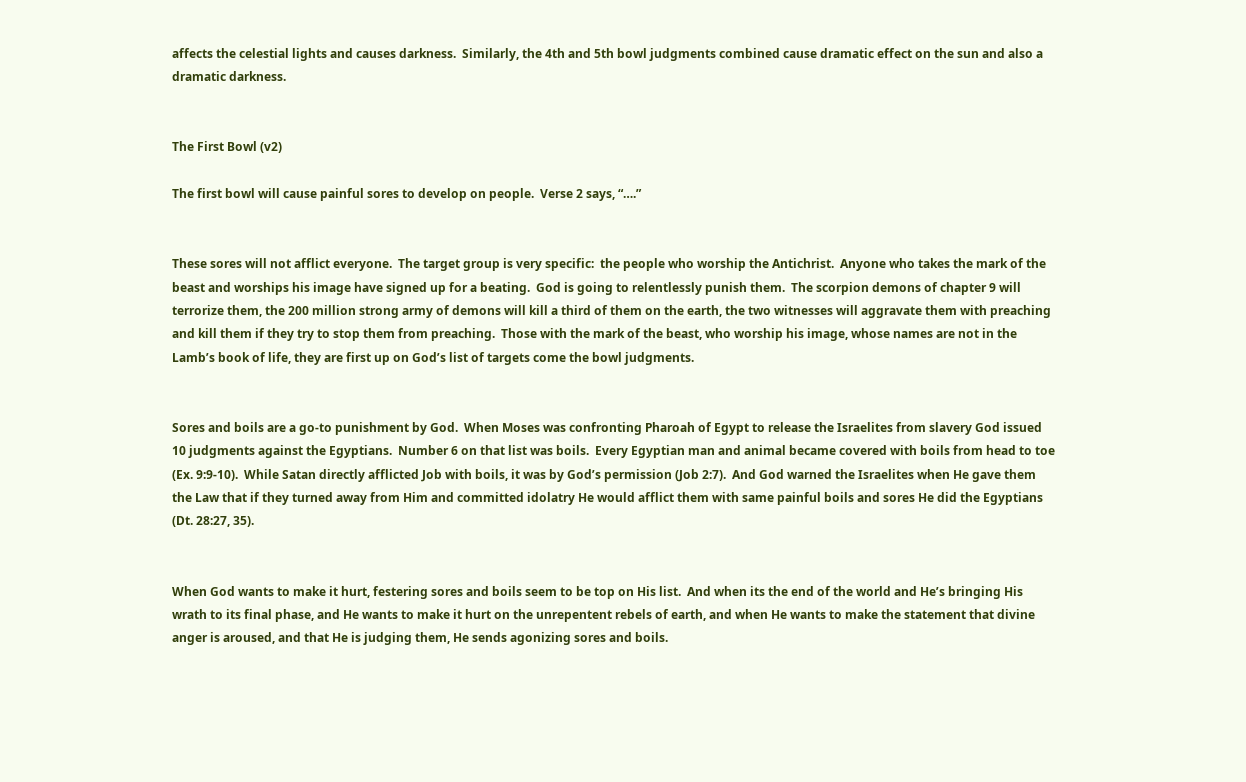affects the celestial lights and causes darkness.  Similarly, the 4th and 5th bowl judgments combined cause dramatic effect on the sun and also a dramatic darkness.


The First Bowl (v2)

The first bowl will cause painful sores to develop on people.  Verse 2 says, “….”


These sores will not afflict everyone.  The target group is very specific:  the people who worship the Antichrist.  Anyone who takes the mark of the beast and worships his image have signed up for a beating.  God is going to relentlessly punish them.  The scorpion demons of chapter 9 will terrorize them, the 200 million strong army of demons will kill a third of them on the earth, the two witnesses will aggravate them with preaching and kill them if they try to stop them from preaching.  Those with the mark of the beast, who worship his image, whose names are not in the Lamb’s book of life, they are first up on God’s list of targets come the bowl judgments.


Sores and boils are a go-to punishment by God.  When Moses was confronting Pharoah of Egypt to release the Israelites from slavery God issued 10 judgments against the Egyptians.  Number 6 on that list was boils.  Every Egyptian man and animal became covered with boils from head to toe (Ex. 9:9-10).  While Satan directly afflicted Job with boils, it was by God’s permission (Job 2:7).  And God warned the Israelites when He gave them the Law that if they turned away from Him and committed idolatry He would afflict them with same painful boils and sores He did the Egyptians (Dt. 28:27, 35).


When God wants to make it hurt, festering sores and boils seem to be top on His list.  And when its the end of the world and He’s bringing His wrath to its final phase, and He wants to make it hurt on the unrepentent rebels of earth, and when He wants to make the statement that divine anger is aroused, and that He is judging them, He sends agonizing sores and boils.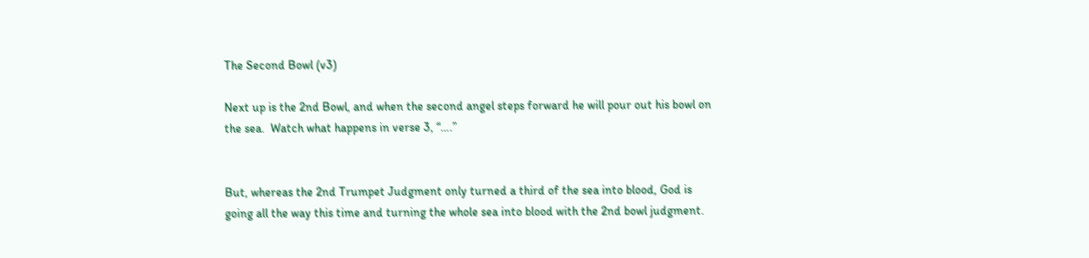The Second Bowl (v3)

Next up is the 2nd Bowl, and when the second angel steps forward he will pour out his bowl on the sea.  Watch what happens in verse 3, “….”


But, whereas the 2nd Trumpet Judgment only turned a third of the sea into blood, God is going all the way this time and turning the whole sea into blood with the 2nd bowl judgment.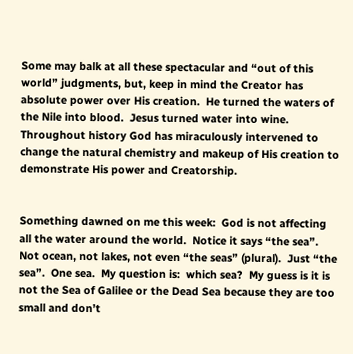Some may balk at all these spectacular and “out of this world” judgments, but, keep in mind the Creator has absolute power over His creation.  He turned the waters of the Nile into blood.  Jesus turned water into wine.  Throughout history God has miraculously intervened to change the natural chemistry and makeup of His creation to demonstrate His power and Creatorship.


Something dawned on me this week:  God is not affecting all the water around the world.  Notice it says “the sea”.  Not ocean, not lakes, not even “the seas” (plural).  Just “the sea”.  One sea.  My question is:  which sea?  My guess is it is not the Sea of Galilee or the Dead Sea because they are too small and don’t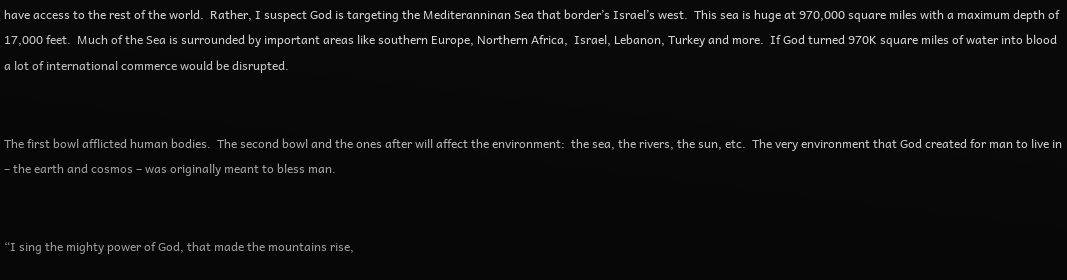have access to the rest of the world.  Rather, I suspect God is targeting the Mediteranninan Sea that border’s Israel’s west.  This sea is huge at 970,000 square miles with a maximum depth of 17,000 feet.  Much of the Sea is surrounded by important areas like southern Europe, Northern Africa,  Israel, Lebanon, Turkey and more.  If God turned 970K square miles of water into blood a lot of international commerce would be disrupted.


The first bowl afflicted human bodies.  The second bowl and the ones after will affect the environment:  the sea, the rivers, the sun, etc.  The very environment that God created for man to live in – the earth and cosmos – was originally meant to bless man.


“I sing the mighty power of God, that made the mountains rise,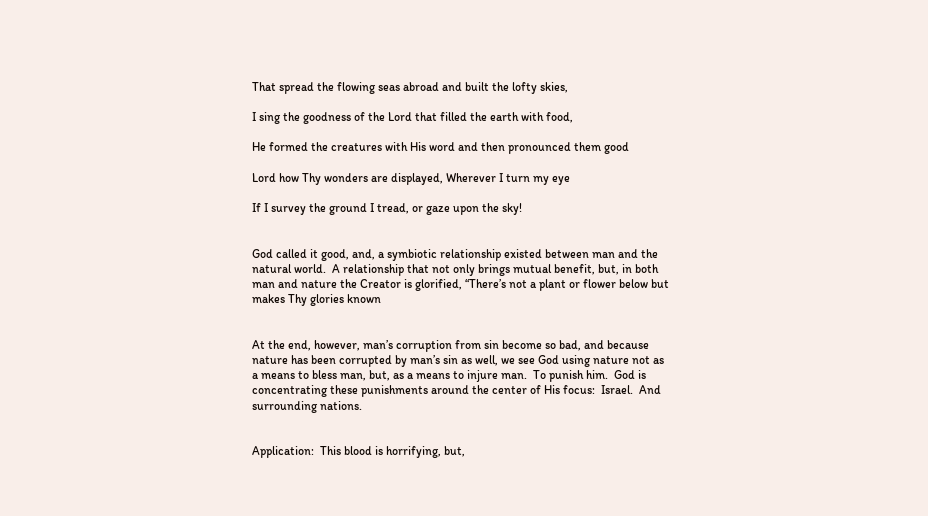That spread the flowing seas abroad and built the lofty skies,

I sing the goodness of the Lord that filled the earth with food,

He formed the creatures with His word and then pronounced them good

Lord how Thy wonders are displayed, Wherever I turn my eye

If I survey the ground I tread, or gaze upon the sky!


God called it good, and, a symbiotic relationship existed between man and the natural world.  A relationship that not only brings mutual benefit, but, in both man and nature the Creator is glorified, “There’s not a plant or flower below but makes Thy glories known


At the end, however, man’s corruption from sin become so bad, and because nature has been corrupted by man’s sin as well, we see God using nature not as a means to bless man, but, as a means to injure man.  To punish him.  God is concentrating these punishments around the center of His focus:  Israel.  And surrounding nations.


Application:  This blood is horrifying, but,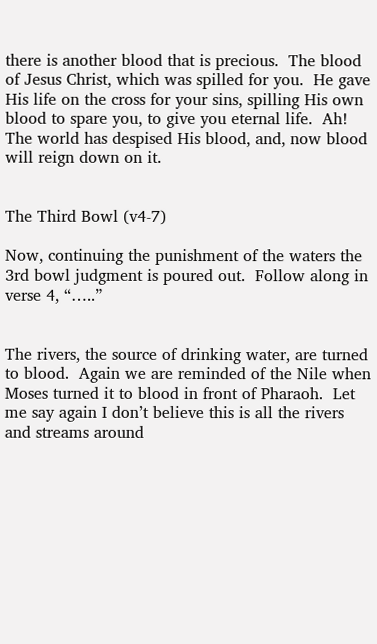there is another blood that is precious.  The blood of Jesus Christ, which was spilled for you.  He gave His life on the cross for your sins, spilling His own blood to spare you, to give you eternal life.  Ah!  The world has despised His blood, and, now blood will reign down on it.


The Third Bowl (v4-7)

Now, continuing the punishment of the waters the 3rd bowl judgment is poured out.  Follow along in verse 4, “…..”


The rivers, the source of drinking water, are turned to blood.  Again we are reminded of the Nile when Moses turned it to blood in front of Pharaoh.  Let me say again I don’t believe this is all the rivers and streams around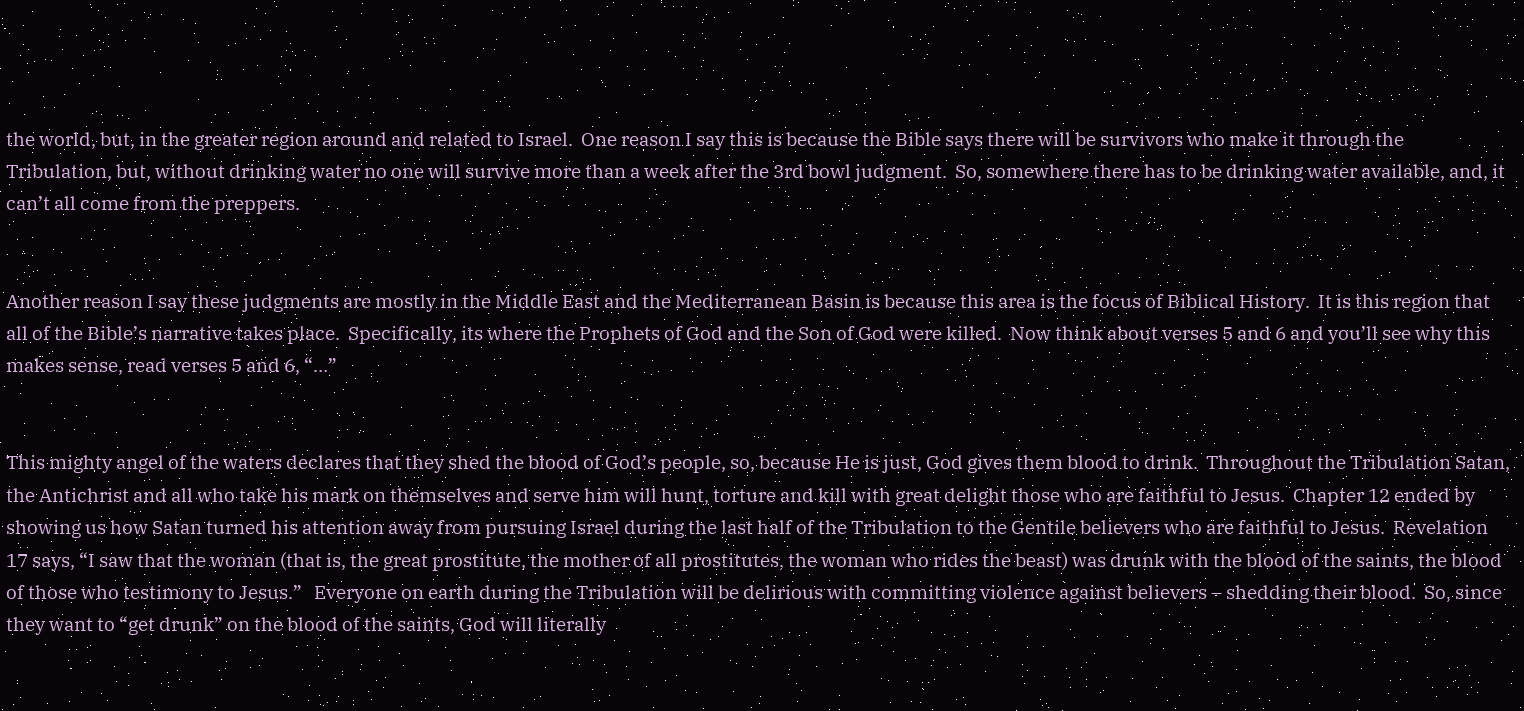the world, but, in the greater region around and related to Israel.  One reason I say this is because the Bible says there will be survivors who make it through the Tribulation, but, without drinking water no one will survive more than a week after the 3rd bowl judgment.  So, somewhere there has to be drinking water available, and, it can’t all come from the preppers.


Another reason I say these judgments are mostly in the Middle East and the Mediterranean Basin is because this area is the focus of Biblical History.  It is this region that all of the Bible’s narrative takes place.  Specifically, its where the Prophets of God and the Son of God were killed.  Now think about verses 5 and 6 and you’ll see why this makes sense, read verses 5 and 6, “…”


This mighty angel of the waters declares that they shed the blood of God’s people, so, because He is just, God gives them blood to drink.  Throughout the Tribulation Satan, the Antichrist and all who take his mark on themselves and serve him will hunt, torture and kill with great delight those who are faithful to Jesus.  Chapter 12 ended by showing us how Satan turned his attention away from pursuing Israel during the last half of the Tribulation to the Gentile believers who are faithful to Jesus.  Revelation 17 says, “I saw that the woman (that is, the great prostitute, the mother of all prostitutes, the woman who rides the beast) was drunk with the blood of the saints, the blood of those who testimony to Jesus.”   Everyone on earth during the Tribulation will be delirious with committing violence against believers – shedding their blood.  So, since they want to “get drunk” on the blood of the saints, God will literally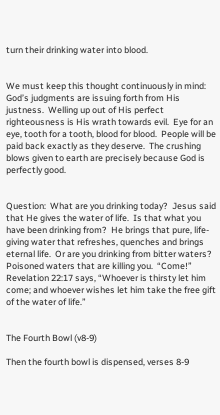turn their drinking water into blood.


We must keep this thought continuously in mind:  God’s judgments are issuing forth from His justness.  Welling up out of His perfect righteousness is His wrath towards evil.  Eye for an eye, tooth for a tooth, blood for blood.  People will be paid back exactly as they deserve.  The crushing blows given to earth are precisely because God is perfectly good.


Question:  What are you drinking today?  Jesus said that He gives the water of life.  Is that what you have been drinking from?  He brings that pure, life-giving water that refreshes, quenches and brings eternal life.  Or are you drinking from bitter waters?  Poisoned waters that are killing you.  “Come!”  Revelation 22:17 says, “Whoever is thirsty let him come; and whoever wishes let him take the free gift of the water of life.”


The Fourth Bowl (v8-9)

Then the fourth bowl is dispensed, verses 8-9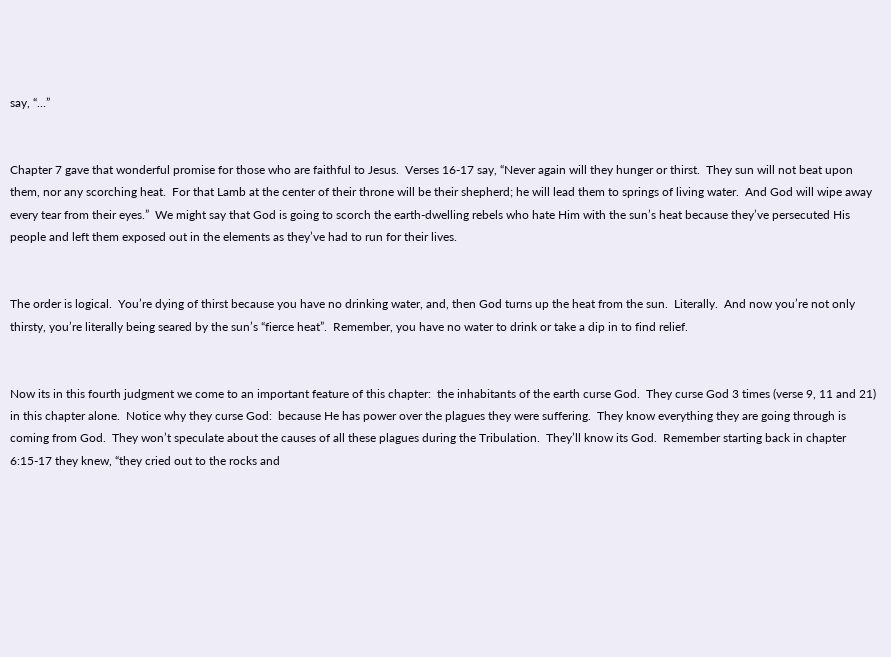say, “…”


Chapter 7 gave that wonderful promise for those who are faithful to Jesus.  Verses 16-17 say, “Never again will they hunger or thirst.  They sun will not beat upon them, nor any scorching heat.  For that Lamb at the center of their throne will be their shepherd; he will lead them to springs of living water.  And God will wipe away every tear from their eyes.”  We might say that God is going to scorch the earth-dwelling rebels who hate Him with the sun’s heat because they’ve persecuted His people and left them exposed out in the elements as they’ve had to run for their lives.


The order is logical.  You’re dying of thirst because you have no drinking water, and, then God turns up the heat from the sun.  Literally.  And now you’re not only thirsty, you’re literally being seared by the sun’s “fierce heat”.  Remember, you have no water to drink or take a dip in to find relief.


Now its in this fourth judgment we come to an important feature of this chapter:  the inhabitants of the earth curse God.  They curse God 3 times (verse 9, 11 and 21) in this chapter alone.  Notice why they curse God:  because He has power over the plagues they were suffering.  They know everything they are going through is coming from God.  They won’t speculate about the causes of all these plagues during the Tribulation.  They’ll know its God.  Remember starting back in chapter 6:15-17 they knew, “they cried out to the rocks and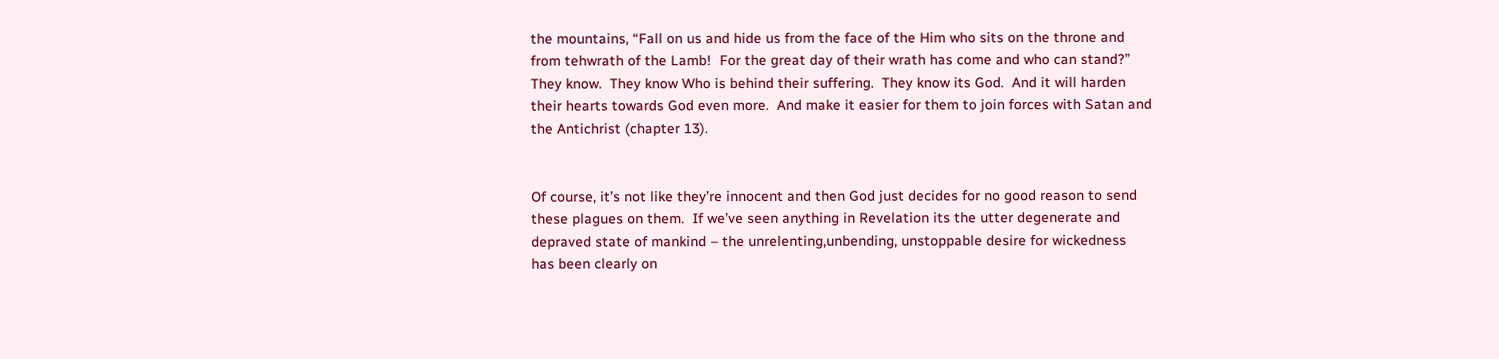the mountains, “Fall on us and hide us from the face of the Him who sits on the throne and from tehwrath of the Lamb!  For the great day of their wrath has come and who can stand?”   They know.  They know Who is behind their suffering.  They know its God.  And it will harden their hearts towards God even more.  And make it easier for them to join forces with Satan and the Antichrist (chapter 13).


Of course, it’s not like they’re innocent and then God just decides for no good reason to send these plagues on them.  If we’ve seen anything in Revelation its the utter degenerate and depraved state of mankind – the unrelenting,unbending, unstoppable desire for wickedness has been clearly on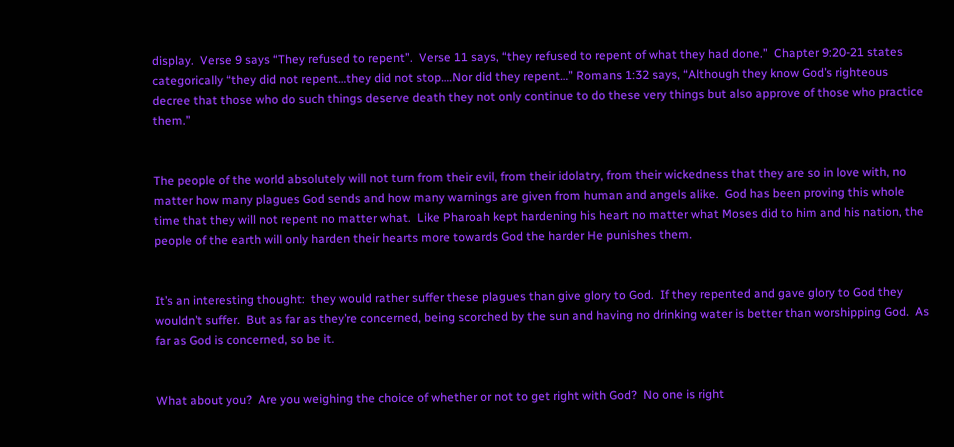display.  Verse 9 says “They refused to repent”.  Verse 11 says, “they refused to repent of what they had done.”  Chapter 9:20-21 states categorically “they did not repent…they did not stop….Nor did they repent…” Romans 1:32 says, “Although they know God’s righteous decree that those who do such things deserve death they not only continue to do these very things but also approve of those who practice them.”


The people of the world absolutely will not turn from their evil, from their idolatry, from their wickedness that they are so in love with, no matter how many plagues God sends and how many warnings are given from human and angels alike.  God has been proving this whole time that they will not repent no matter what.  Like Pharoah kept hardening his heart no matter what Moses did to him and his nation, the people of the earth will only harden their hearts more towards God the harder He punishes them.


It’s an interesting thought:  they would rather suffer these plagues than give glory to God.  If they repented and gave glory to God they wouldn’t suffer.  But as far as they’re concerned, being scorched by the sun and having no drinking water is better than worshipping God.  As far as God is concerned, so be it.


What about you?  Are you weighing the choice of whether or not to get right with God?  No one is right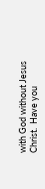with God without Jesus Christ.  Have you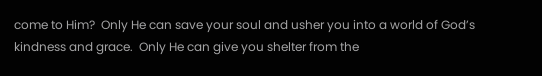come to Him?  Only He can save your soul and usher you into a world of God’s kindness and grace.  Only He can give you shelter from the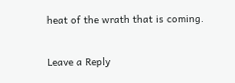heat of the wrath that is coming.


Leave a Reply